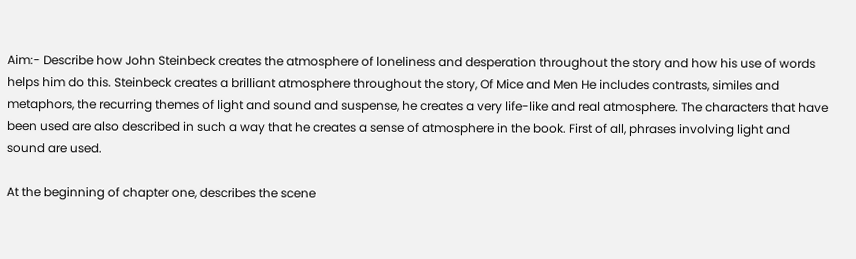Aim:- Describe how John Steinbeck creates the atmosphere of loneliness and desperation throughout the story and how his use of words helps him do this. Steinbeck creates a brilliant atmosphere throughout the story, Of Mice and Men He includes contrasts, similes and metaphors, the recurring themes of light and sound and suspense, he creates a very life-like and real atmosphere. The characters that have been used are also described in such a way that he creates a sense of atmosphere in the book. First of all, phrases involving light and sound are used.

At the beginning of chapter one, describes the scene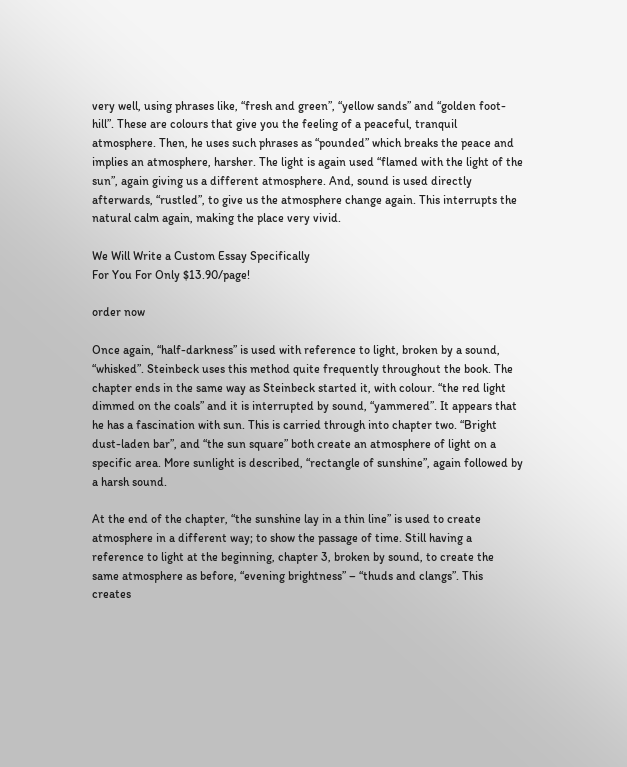very well, using phrases like, “fresh and green”, “yellow sands” and “golden foot-hill”. These are colours that give you the feeling of a peaceful, tranquil atmosphere. Then, he uses such phrases as “pounded” which breaks the peace and implies an atmosphere, harsher. The light is again used “flamed with the light of the sun”, again giving us a different atmosphere. And, sound is used directly afterwards, “rustled”, to give us the atmosphere change again. This interrupts the natural calm again, making the place very vivid.

We Will Write a Custom Essay Specifically
For You For Only $13.90/page!

order now

Once again, “half-darkness” is used with reference to light, broken by a sound, “whisked”. Steinbeck uses this method quite frequently throughout the book. The chapter ends in the same way as Steinbeck started it, with colour. “the red light dimmed on the coals” and it is interrupted by sound, “yammered”. It appears that he has a fascination with sun. This is carried through into chapter two. “Bright dust-laden bar”, and “the sun square” both create an atmosphere of light on a specific area. More sunlight is described, “rectangle of sunshine”, again followed by a harsh sound.

At the end of the chapter, “the sunshine lay in a thin line” is used to create atmosphere in a different way; to show the passage of time. Still having a reference to light at the beginning, chapter 3, broken by sound, to create the same atmosphere as before, “evening brightness” – “thuds and clangs”. This creates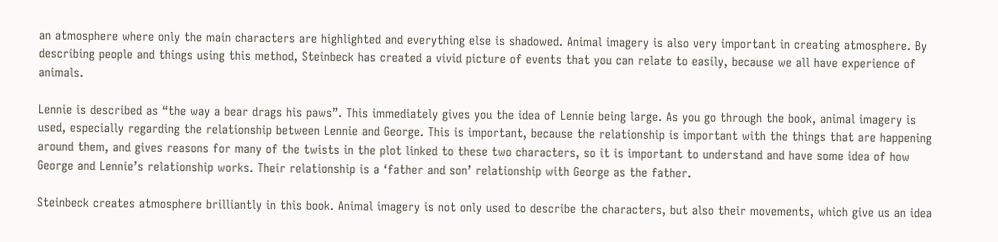an atmosphere where only the main characters are highlighted and everything else is shadowed. Animal imagery is also very important in creating atmosphere. By describing people and things using this method, Steinbeck has created a vivid picture of events that you can relate to easily, because we all have experience of animals.

Lennie is described as “the way a bear drags his paws”. This immediately gives you the idea of Lennie being large. As you go through the book, animal imagery is used, especially regarding the relationship between Lennie and George. This is important, because the relationship is important with the things that are happening around them, and gives reasons for many of the twists in the plot linked to these two characters, so it is important to understand and have some idea of how George and Lennie’s relationship works. Their relationship is a ‘father and son’ relationship with George as the father.

Steinbeck creates atmosphere brilliantly in this book. Animal imagery is not only used to describe the characters, but also their movements, which give us an idea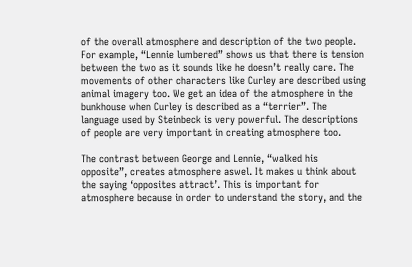of the overall atmosphere and description of the two people. For example, “Lennie lumbered” shows us that there is tension between the two as it sounds like he doesn’t really care. The movements of other characters like Curley are described using animal imagery too. We get an idea of the atmosphere in the bunkhouse when Curley is described as a “terrier”. The language used by Steinbeck is very powerful. The descriptions of people are very important in creating atmosphere too.

The contrast between George and Lennie, “walked his opposite”, creates atmosphere aswel. It makes u think about the saying ‘opposites attract’. This is important for atmosphere because in order to understand the story, and the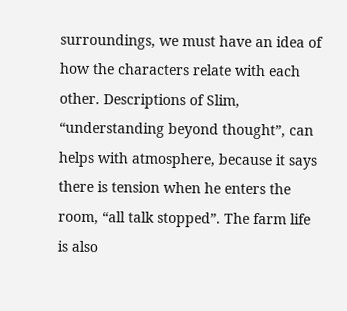surroundings, we must have an idea of how the characters relate with each other. Descriptions of Slim, “understanding beyond thought”, can helps with atmosphere, because it says there is tension when he enters the room, “all talk stopped”. The farm life is also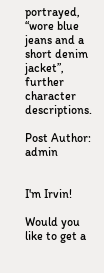portrayed, “wore blue jeans and a short denim jacket”, further character descriptions.

Post Author: admin


I'm Irvin!

Would you like to get a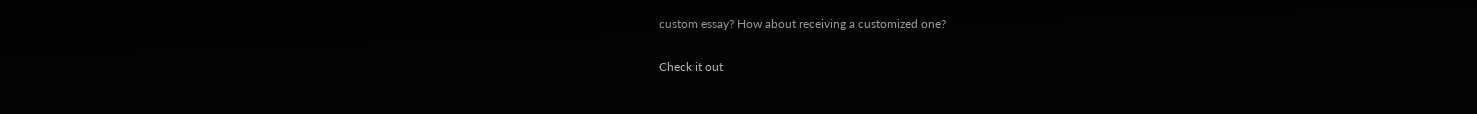custom essay? How about receiving a customized one?

Check it out